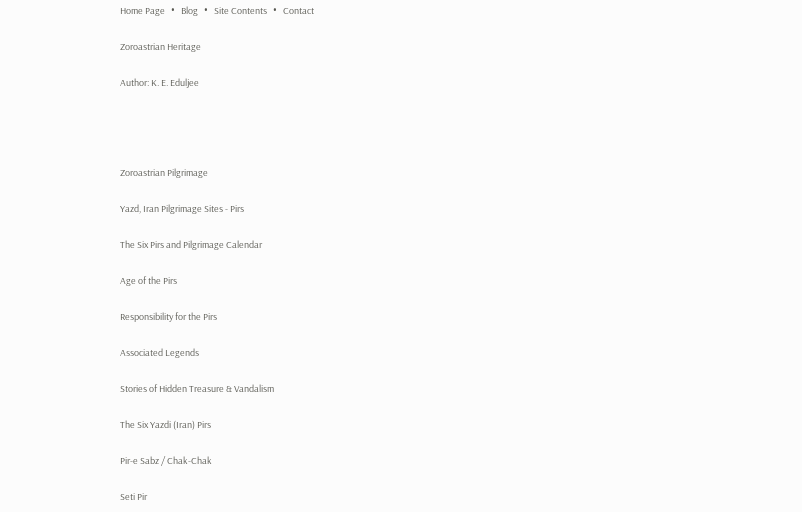Home Page   •   Blog   •   Site Contents   •   Contact

Zoroastrian Heritage

Author: K. E. Eduljee




Zoroastrian Pilgrimage

Yazd, Iran Pilgrimage Sites - Pirs

The Six Pirs and Pilgrimage Calendar

Age of the Pirs

Responsibility for the Pirs

Associated Legends

Stories of Hidden Treasure & Vandalism

The Six Yazdi (Iran) Pirs

Pir-e Sabz / Chak-Chak

Seti Pir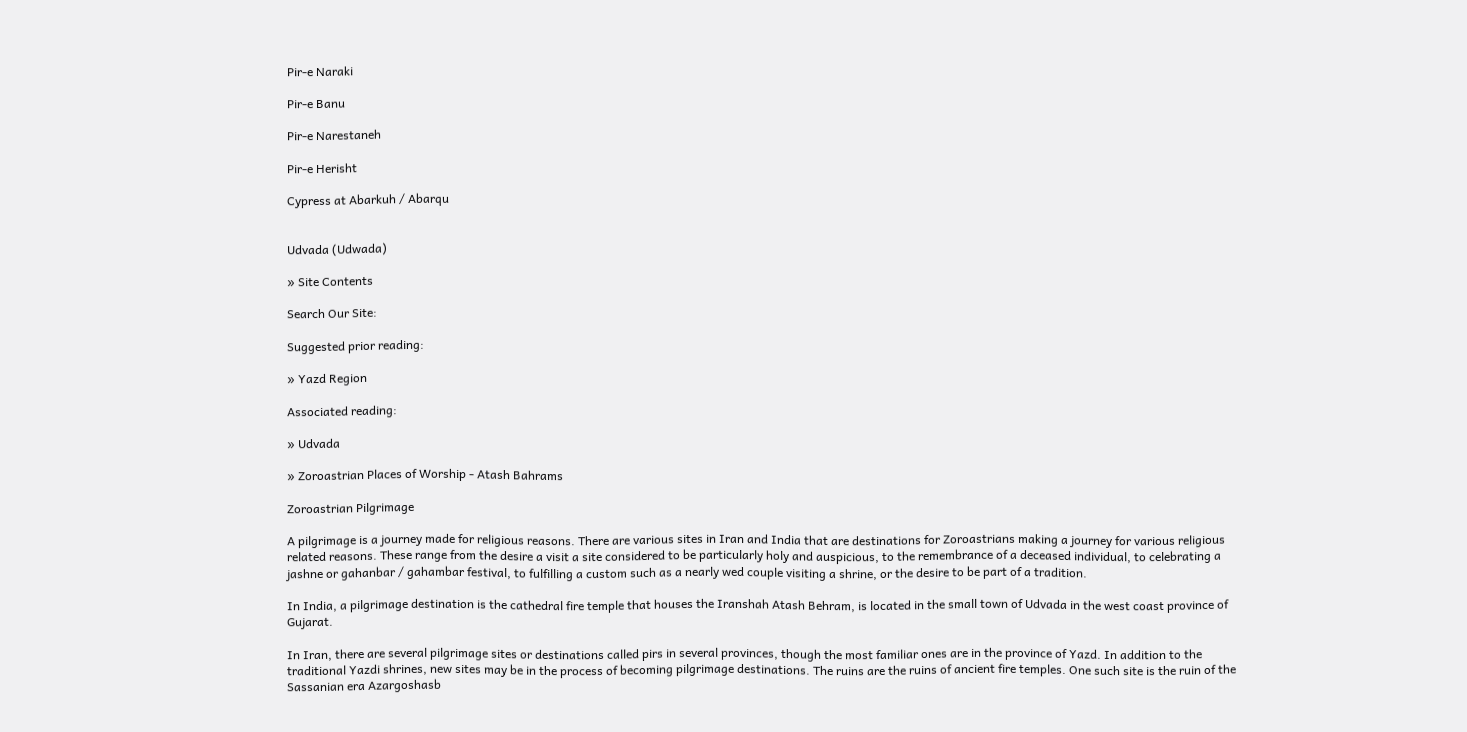Pir-e Naraki

Pir-e Banu

Pir-e Narestaneh

Pir-e Herisht

Cypress at Abarkuh / Abarqu


Udvada (Udwada)

» Site Contents

Search Our Site:

Suggested prior reading:

» Yazd Region

Associated reading:

» Udvada

» Zoroastrian Places of Worship - Atash Bahrams

Zoroastrian Pilgrimage

A pilgrimage is a journey made for religious reasons. There are various sites in Iran and India that are destinations for Zoroastrians making a journey for various religious related reasons. These range from the desire a visit a site considered to be particularly holy and auspicious, to the remembrance of a deceased individual, to celebrating a jashne or gahanbar / gahambar festival, to fulfilling a custom such as a nearly wed couple visiting a shrine, or the desire to be part of a tradition.

In India, a pilgrimage destination is the cathedral fire temple that houses the Iranshah Atash Behram, is located in the small town of Udvada in the west coast province of Gujarat.

In Iran, there are several pilgrimage sites or destinations called pirs in several provinces, though the most familiar ones are in the province of Yazd. In addition to the traditional Yazdi shrines, new sites may be in the process of becoming pilgrimage destinations. The ruins are the ruins of ancient fire temples. One such site is the ruin of the Sassanian era Azargoshasb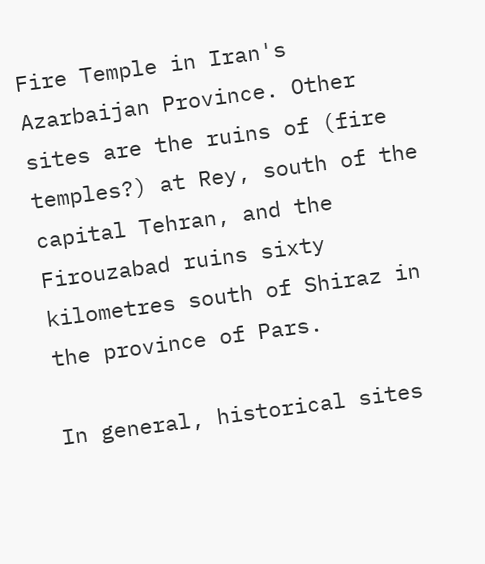Fire Temple in Iran's Azarbaijan Province. Other sites are the ruins of (fire temples?) at Rey, south of the capital Tehran, and the Firouzabad ruins sixty kilometres south of Shiraz in the province of Pars.

In general, historical sites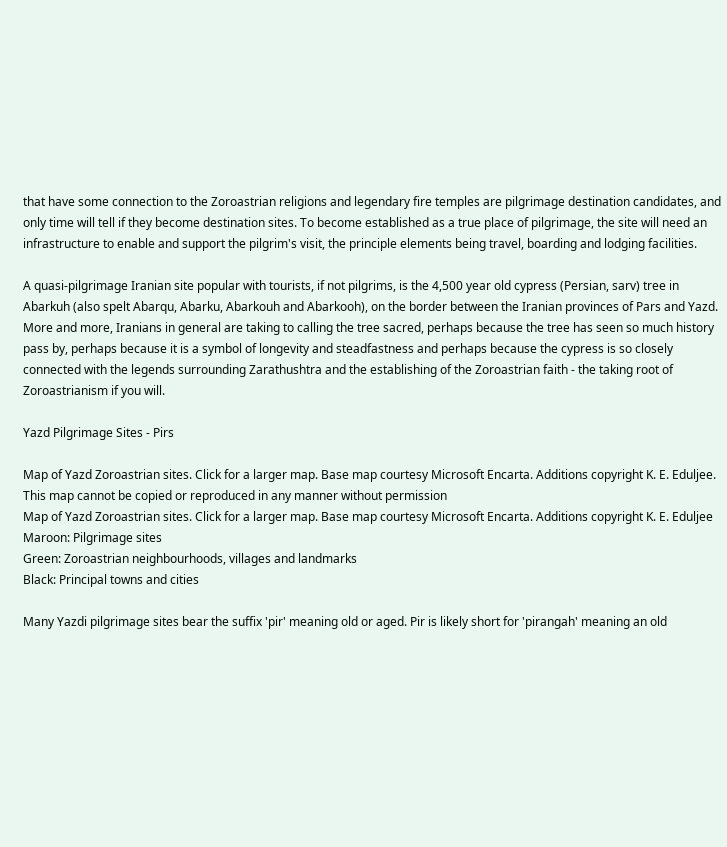that have some connection to the Zoroastrian religions and legendary fire temples are pilgrimage destination candidates, and only time will tell if they become destination sites. To become established as a true place of pilgrimage, the site will need an infrastructure to enable and support the pilgrim's visit, the principle elements being travel, boarding and lodging facilities.

A quasi-pilgrimage Iranian site popular with tourists, if not pilgrims, is the 4,500 year old cypress (Persian, sarv) tree in Abarkuh (also spelt Abarqu, Abarku, Abarkouh and Abarkooh), on the border between the Iranian provinces of Pars and Yazd. More and more, Iranians in general are taking to calling the tree sacred, perhaps because the tree has seen so much history pass by, perhaps because it is a symbol of longevity and steadfastness and perhaps because the cypress is so closely connected with the legends surrounding Zarathushtra and the establishing of the Zoroastrian faith - the taking root of Zoroastrianism if you will.

Yazd Pilgrimage Sites - Pirs

Map of Yazd Zoroastrian sites. Click for a larger map. Base map courtesy Microsoft Encarta. Additions copyright K. E. Eduljee. This map cannot be copied or reproduced in any manner without permission
Map of Yazd Zoroastrian sites. Click for a larger map. Base map courtesy Microsoft Encarta. Additions copyright K. E. Eduljee
Maroon: Pilgrimage sites
Green: Zoroastrian neighbourhoods, villages and landmarks
Black: Principal towns and cities

Many Yazdi pilgrimage sites bear the suffix 'pir' meaning old or aged. Pir is likely short for 'pirangah' meaning an old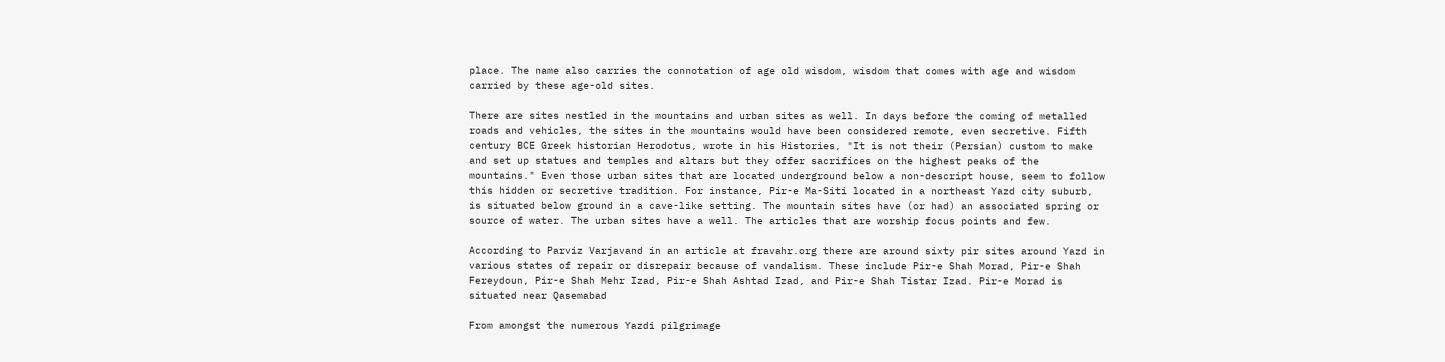place. The name also carries the connotation of age old wisdom, wisdom that comes with age and wisdom carried by these age-old sites.

There are sites nestled in the mountains and urban sites as well. In days before the coming of metalled roads and vehicles, the sites in the mountains would have been considered remote, even secretive. Fifth century BCE Greek historian Herodotus, wrote in his Histories, "It is not their (Persian) custom to make and set up statues and temples and altars but they offer sacrifices on the highest peaks of the mountains." Even those urban sites that are located underground below a non-descript house, seem to follow this hidden or secretive tradition. For instance, Pir-e Ma-Siti located in a northeast Yazd city suburb, is situated below ground in a cave-like setting. The mountain sites have (or had) an associated spring or source of water. The urban sites have a well. The articles that are worship focus points and few.

According to Parviz Varjavand in an article at fravahr.org there are around sixty pir sites around Yazd in various states of repair or disrepair because of vandalism. These include Pir-e Shah Morad, Pir-e Shah Fereydoun, Pir-e Shah Mehr Izad, Pir-e Shah Ashtad Izad, and Pir-e Shah Tistar Izad. Pir-e Morad is situated near Qasemabad

From amongst the numerous Yazdi pilgrimage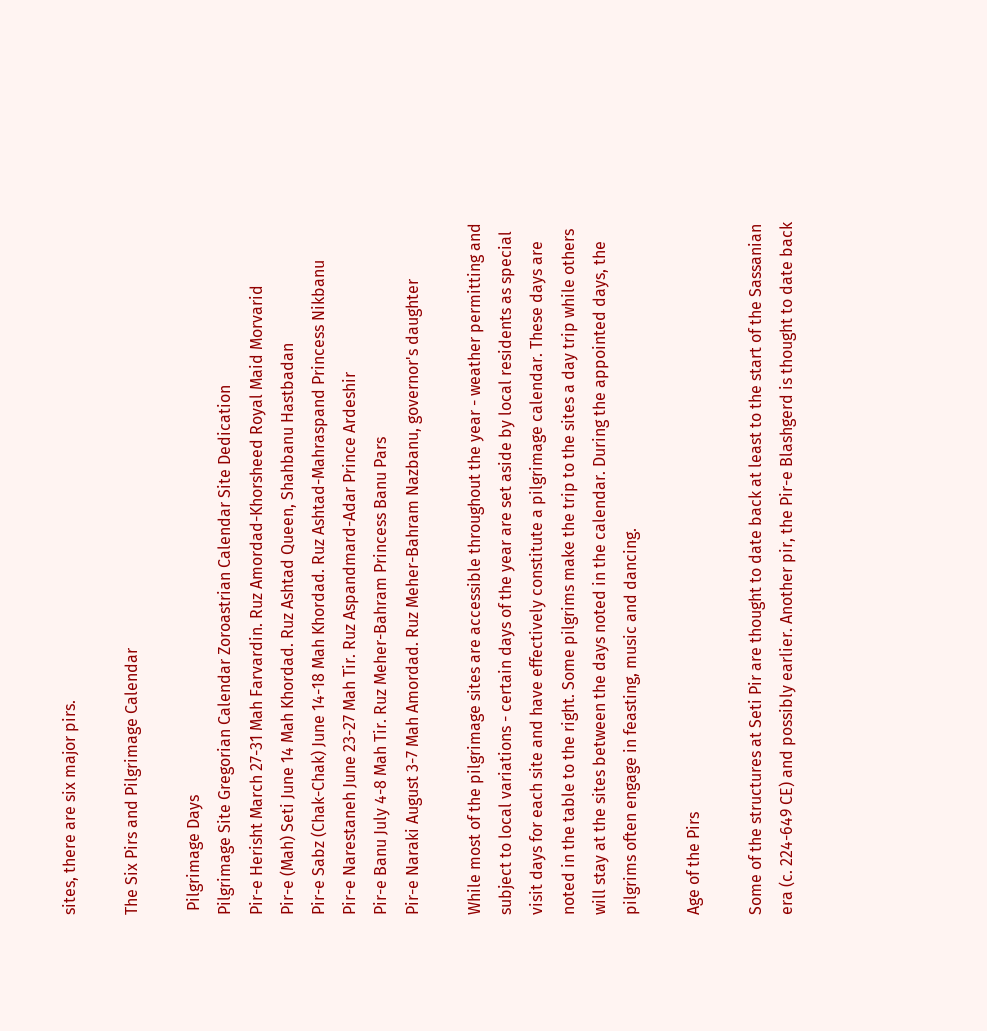sites, there are six major pirs.

The Six Pirs and Pilgrimage Calendar

 Pilgrimage Days
Pilgrimage Site Gregorian Calendar Zoroastrian Calendar Site Dedication
Pir-e Herisht March 27-31 Mah Farvardin. Ruz Amordad-Khorsheed Royal Maid Morvarid
Pir-e (Mah) Seti June 14 Mah Khordad. Ruz Ashtad Queen, Shahbanu Hastbadan
Pir-e Sabz (Chak-Chak) June 14-18 Mah Khordad. Ruz Ashtad-Mahraspand Princess Nikbanu
Pir-e Narestaneh June 23-27 Mah Tir. Ruz Aspandmard-Adar Prince Ardeshir
Pir-e Banu July 4-8 Mah Tir. Ruz Meher-Bahram Princess Banu Pars
Pir-e Naraki August 3-7 Mah Amordad. Ruz Meher-Bahram Nazbanu, governor's daughter

While most of the pilgrimage sites are accessible throughout the year - weather permitting and subject to local variations - certain days of the year are set aside by local residents as special visit days for each site and have effectively constitute a pilgrimage calendar. These days are noted in the table to the right. Some pilgrims make the trip to the sites a day trip while others will stay at the sites between the days noted in the calendar. During the appointed days, the pilgrims often engage in feasting, music and dancing.

Age of the Pirs

Some of the structures at Seti Pir are thought to date back at least to the start of the Sassanian era (c. 224-649 CE) and possibly earlier. Another pir, the Pir-e Blashgerd is thought to date back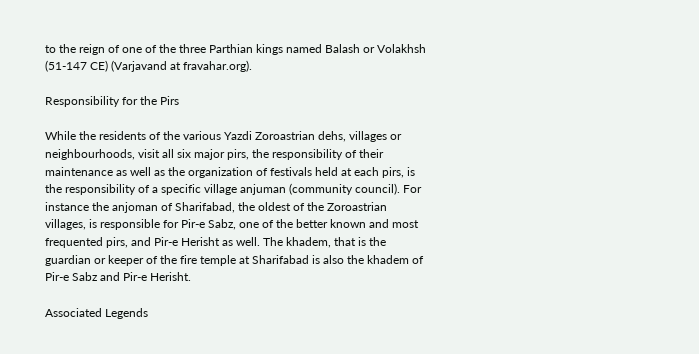to the reign of one of the three Parthian kings named Balash or Volakhsh (51-147 CE) (Varjavand at fravahar.org).

Responsibility for the Pirs

While the residents of the various Yazdi Zoroastrian dehs, villages or neighbourhoods, visit all six major pirs, the responsibility of their maintenance as well as the organization of festivals held at each pirs, is the responsibility of a specific village anjuman (community council). For instance the anjoman of Sharifabad, the oldest of the Zoroastrian villages, is responsible for Pir-e Sabz, one of the better known and most frequented pirs, and Pir-e Herisht as well. The khadem, that is the guardian or keeper of the fire temple at Sharifabad is also the khadem of Pir-e Sabz and Pir-e Herisht.

Associated Legends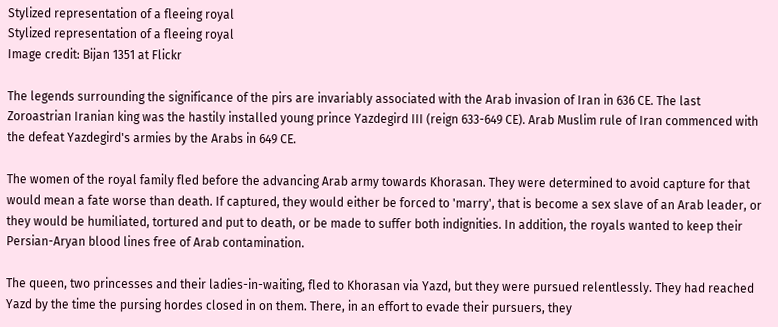Stylized representation of a fleeing royal
Stylized representation of a fleeing royal
Image credit: Bijan 1351 at Flickr

The legends surrounding the significance of the pirs are invariably associated with the Arab invasion of Iran in 636 CE. The last Zoroastrian Iranian king was the hastily installed young prince Yazdegird III (reign 633-649 CE). Arab Muslim rule of Iran commenced with the defeat Yazdegird's armies by the Arabs in 649 CE.

The women of the royal family fled before the advancing Arab army towards Khorasan. They were determined to avoid capture for that would mean a fate worse than death. If captured, they would either be forced to 'marry', that is become a sex slave of an Arab leader, or they would be humiliated, tortured and put to death, or be made to suffer both indignities. In addition, the royals wanted to keep their Persian-Aryan blood lines free of Arab contamination.

The queen, two princesses and their ladies-in-waiting, fled to Khorasan via Yazd, but they were pursued relentlessly. They had reached Yazd by the time the pursing hordes closed in on them. There, in an effort to evade their pursuers, they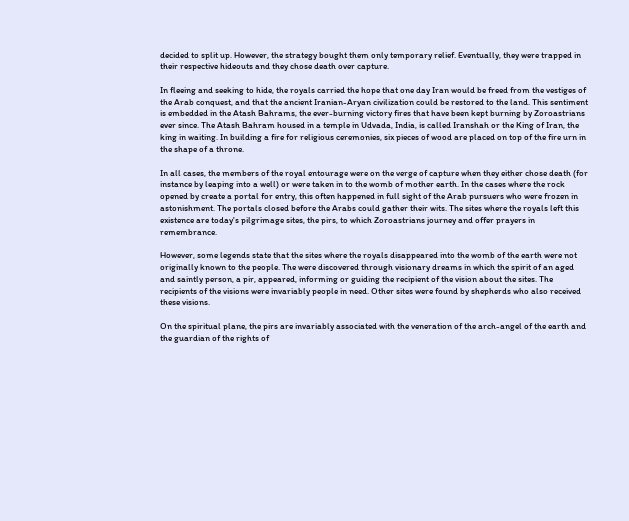decided to split up. However, the strategy bought them only temporary relief. Eventually, they were trapped in their respective hideouts and they chose death over capture.

In fleeing and seeking to hide, the royals carried the hope that one day Iran would be freed from the vestiges of the Arab conquest, and that the ancient Iranian-Aryan civilization could be restored to the land. This sentiment is embedded in the Atash Bahrams, the ever-burning victory fires that have been kept burning by Zoroastrians ever since. The Atash Bahram housed in a temple in Udvada, India, is called Iranshah or the King of Iran, the king in waiting. In building a fire for religious ceremonies, six pieces of wood are placed on top of the fire urn in the shape of a throne.

In all cases, the members of the royal entourage were on the verge of capture when they either chose death (for instance by leaping into a well) or were taken in to the womb of mother earth. In the cases where the rock opened by create a portal for entry, this often happened in full sight of the Arab pursuers who were frozen in astonishment. The portals closed before the Arabs could gather their wits. The sites where the royals left this existence are today's pilgrimage sites, the pirs, to which Zoroastrians journey and offer prayers in remembrance.

However, some legends state that the sites where the royals disappeared into the womb of the earth were not originally known to the people. The were discovered through visionary dreams in which the spirit of an aged and saintly person, a pir, appeared, informing or guiding the recipient of the vision about the sites. The recipients of the visions were invariably people in need. Other sites were found by shepherds who also received these visions.

On the spiritual plane, the pirs are invariably associated with the veneration of the arch-angel of the earth and the guardian of the rights of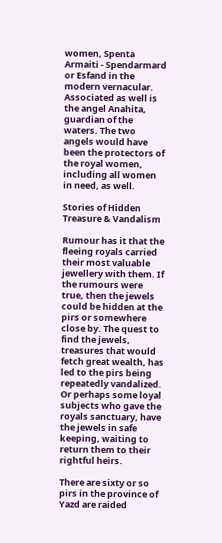women, Spenta Armaiti - Spendarmard or Esfand in the modern vernacular. Associated as well is the angel Anahita, guardian of the waters. The two angels would have been the protectors of the royal women, including all women in need, as well.

Stories of Hidden Treasure & Vandalism

Rumour has it that the fleeing royals carried their most valuable jewellery with them. If the rumours were true, then the jewels could be hidden at the pirs or somewhere close by. The quest to find the jewels, treasures that would fetch great wealth, has led to the pirs being repeatedly vandalized. Or perhaps some loyal subjects who gave the royals sanctuary, have the jewels in safe keeping, waiting to return them to their rightful heirs.

There are sixty or so pirs in the province of Yazd are raided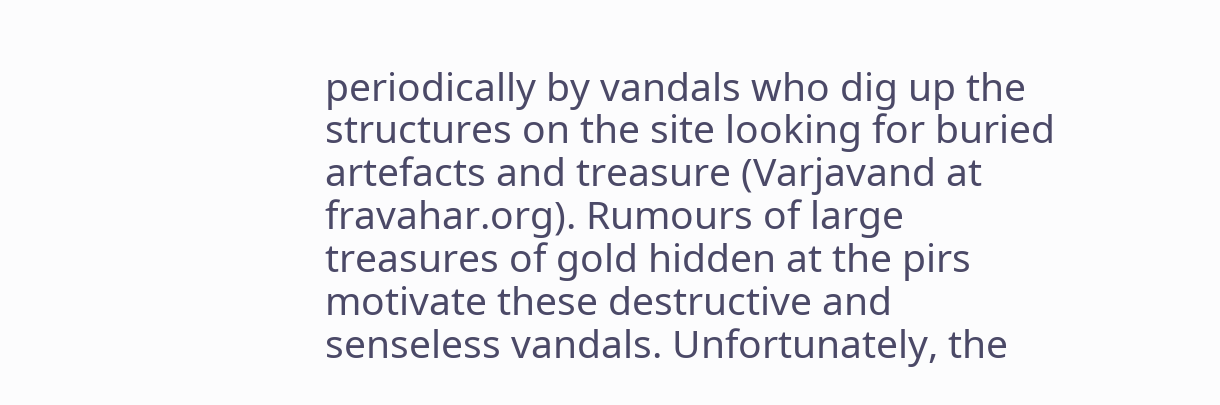periodically by vandals who dig up the structures on the site looking for buried artefacts and treasure (Varjavand at fravahar.org). Rumours of large treasures of gold hidden at the pirs motivate these destructive and senseless vandals. Unfortunately, the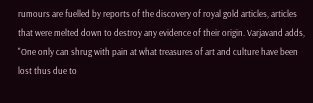rumours are fuelled by reports of the discovery of royal gold articles, articles that were melted down to destroy any evidence of their origin. Varjavand adds, "One only can shrug with pain at what treasures of art and culture have been lost thus due to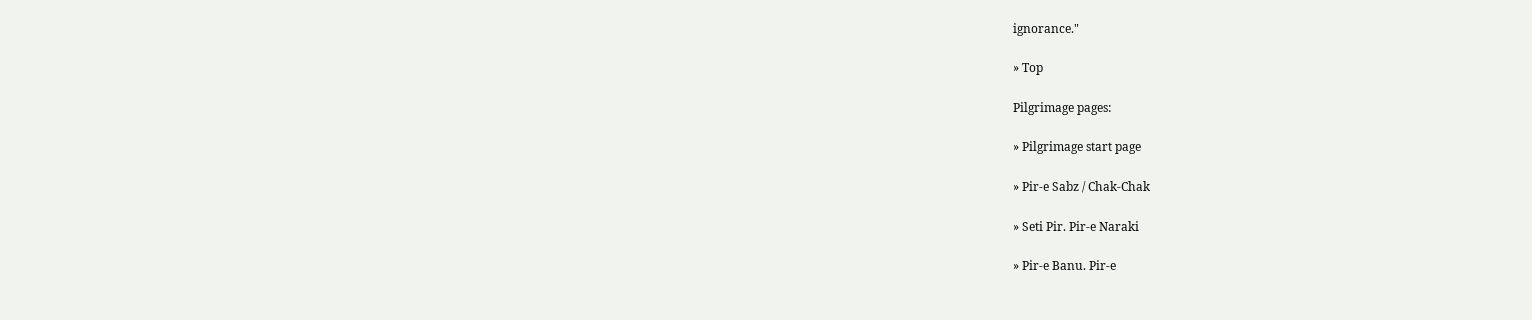ignorance."

» Top

Pilgrimage pages:

» Pilgrimage start page

» Pir-e Sabz / Chak-Chak

» Seti Pir. Pir-e Naraki

» Pir-e Banu. Pir-e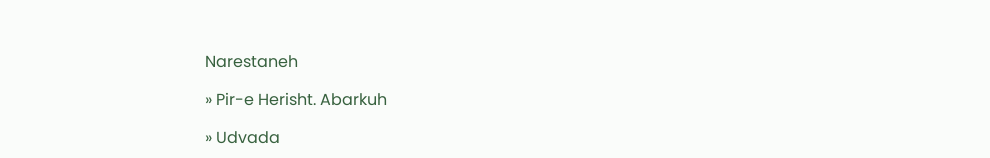Narestaneh

» Pir-e Herisht. Abarkuh

» Udvada